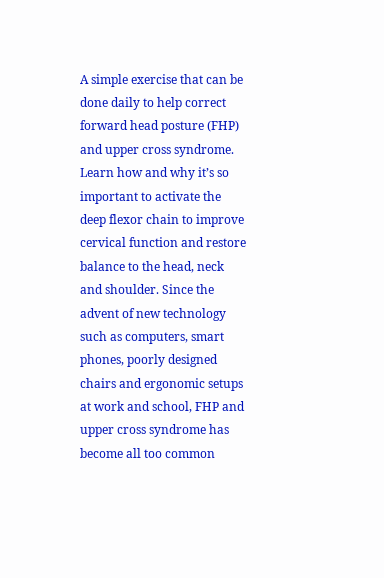A simple exercise that can be done daily to help correct forward head posture (FHP) and upper cross syndrome. Learn how and why it’s so important to activate the deep flexor chain to improve cervical function and restore balance to the head, neck and shoulder. Since the advent of new technology such as computers, smart phones, poorly designed chairs and ergonomic setups at work and school, FHP and upper cross syndrome has become all too common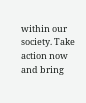within our society. Take action now and bring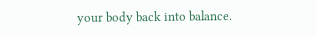your body back into balance.